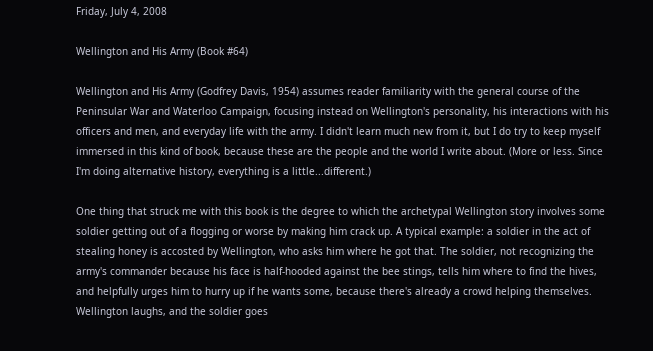Friday, July 4, 2008

Wellington and His Army (Book #64)

Wellington and His Army (Godfrey Davis, 1954) assumes reader familiarity with the general course of the Peninsular War and Waterloo Campaign, focusing instead on Wellington's personality, his interactions with his officers and men, and everyday life with the army. I didn't learn much new from it, but I do try to keep myself immersed in this kind of book, because these are the people and the world I write about. (More or less. Since I'm doing alternative history, everything is a little...different.)

One thing that struck me with this book is the degree to which the archetypal Wellington story involves some soldier getting out of a flogging or worse by making him crack up. A typical example: a soldier in the act of stealing honey is accosted by Wellington, who asks him where he got that. The soldier, not recognizing the army's commander because his face is half-hooded against the bee stings, tells him where to find the hives, and helpfully urges him to hurry up if he wants some, because there's already a crowd helping themselves. Wellington laughs, and the soldier goes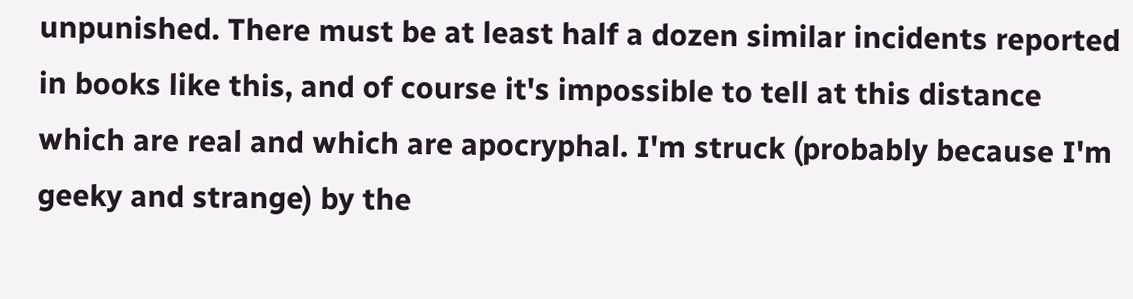unpunished. There must be at least half a dozen similar incidents reported in books like this, and of course it's impossible to tell at this distance which are real and which are apocryphal. I'm struck (probably because I'm geeky and strange) by the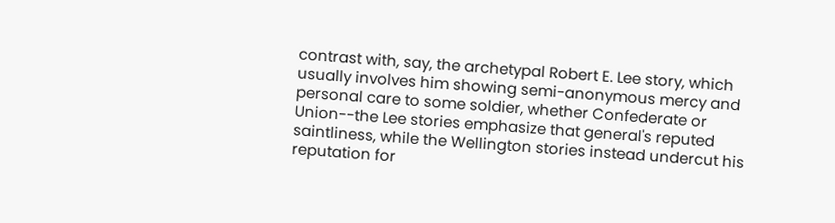contrast with, say, the archetypal Robert E. Lee story, which usually involves him showing semi-anonymous mercy and personal care to some soldier, whether Confederate or Union--the Lee stories emphasize that general's reputed saintliness, while the Wellington stories instead undercut his reputation for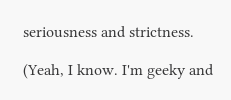seriousness and strictness.

(Yeah, I know. I'm geeky and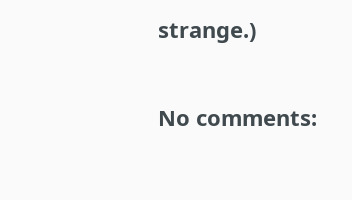strange.)

No comments: